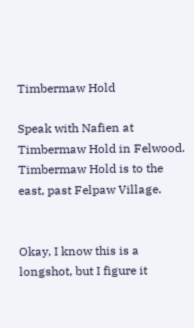Timbermaw Hold

Speak with Nafien at Timbermaw Hold in Felwood. Timbermaw Hold is to the east, past Felpaw Village.


Okay, I know this is a longshot, but I figure it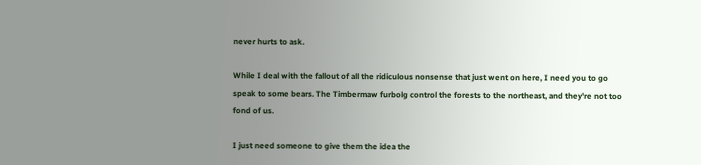never hurts to ask.

While I deal with the fallout of all the ridiculous nonsense that just went on here, I need you to go speak to some bears. The Timbermaw furbolg control the forests to the northeast, and they're not too fond of us.

I just need someone to give them the idea the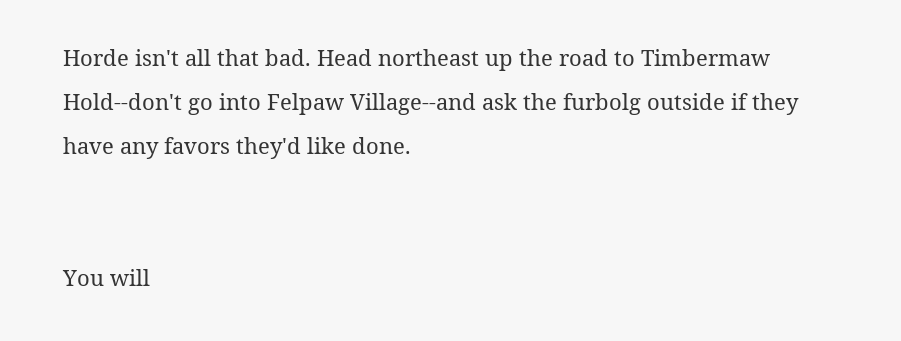Horde isn't all that bad. Head northeast up the road to Timbermaw Hold--don't go into Felpaw Village--and ask the furbolg outside if they have any favors they'd like done.


You will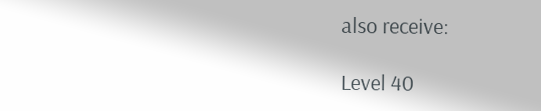also receive:

Level 40